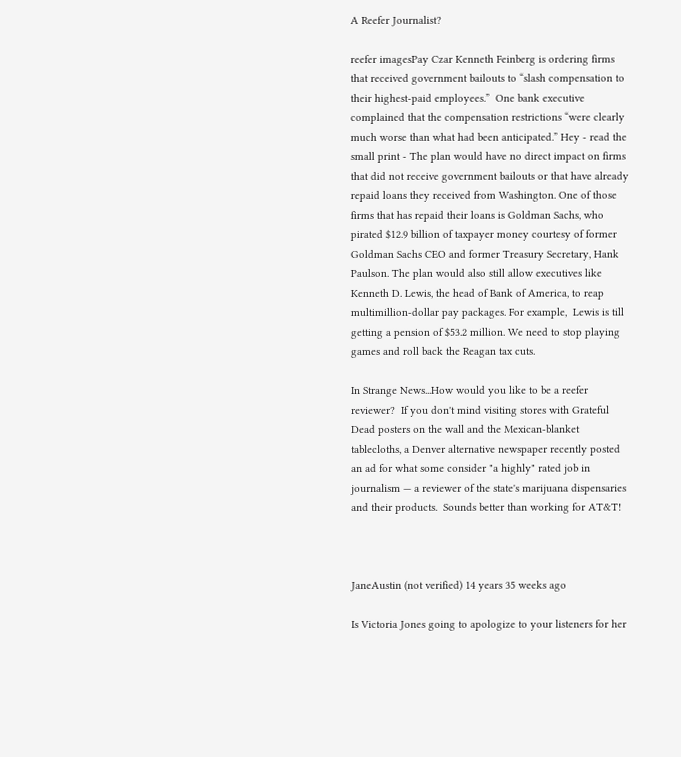A Reefer Journalist?

reefer imagesPay Czar Kenneth Feinberg is ordering firms that received government bailouts to “slash compensation to their highest-paid employees.”  One bank executive complained that the compensation restrictions “were clearly much worse than what had been anticipated.” Hey - read the small print - The plan would have no direct impact on firms that did not receive government bailouts or that have already repaid loans they received from Washington. One of those firms that has repaid their loans is Goldman Sachs, who pirated $12.9 billion of taxpayer money courtesy of former Goldman Sachs CEO and former Treasury Secretary, Hank Paulson. The plan would also still allow executives like  Kenneth D. Lewis, the head of Bank of America, to reap multimillion-dollar pay packages. For example,  Lewis is till getting a pension of $53.2 million. We need to stop playing games and roll back the Reagan tax cuts.

In Strange News...How would you like to be a reefer reviewer?  If you don't mind visiting stores with Grateful Dead posters on the wall and the Mexican-blanket tablecloths, a Denver alternative newspaper recently posted an ad for what some consider "a highly" rated job in journalism — a reviewer of the state's marijuana dispensaries and their products.  Sounds better than working for AT&T!



JaneAustin (not verified) 14 years 35 weeks ago

Is Victoria Jones going to apologize to your listeners for her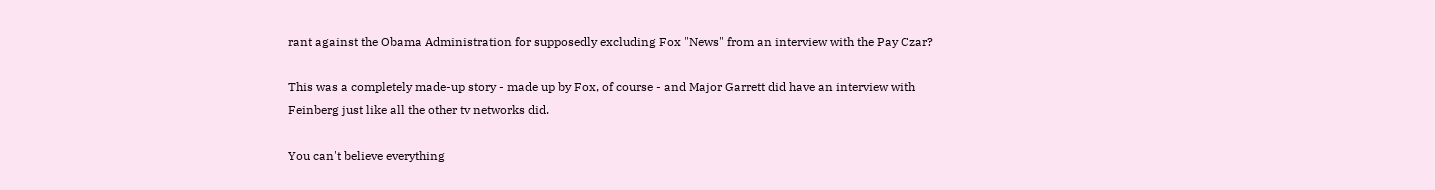rant against the Obama Administration for supposedly excluding Fox "News" from an interview with the Pay Czar?

This was a completely made-up story - made up by Fox, of course - and Major Garrett did have an interview with Feinberg just like all the other tv networks did.

You can't believe everything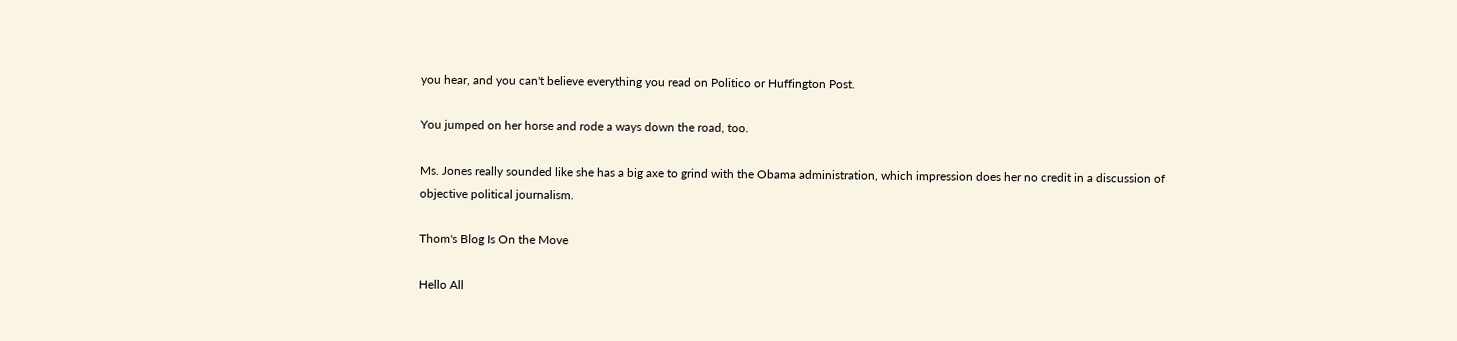you hear, and you can't believe everything you read on Politico or Huffington Post.

You jumped on her horse and rode a ways down the road, too.

Ms. Jones really sounded like she has a big axe to grind with the Obama administration, which impression does her no credit in a discussion of objective political journalism.

Thom's Blog Is On the Move

Hello All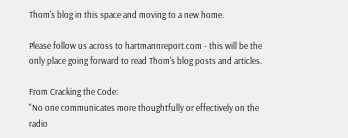Thom's blog in this space and moving to a new home.

Please follow us across to hartmannreport.com - this will be the only place going forward to read Thom's blog posts and articles.

From Cracking the Code:
"No one communicates more thoughtfully or effectively on the radio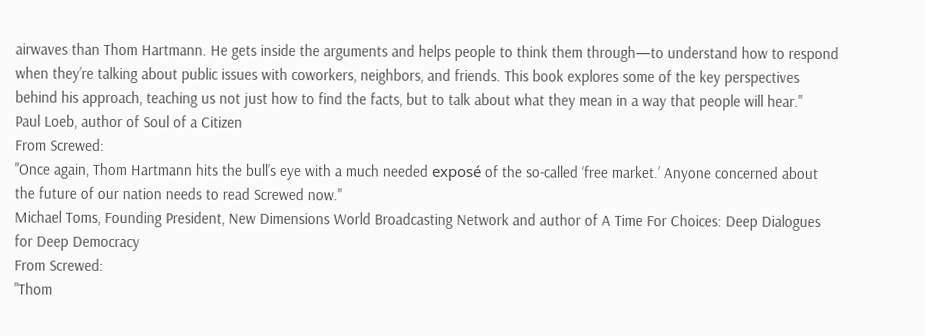airwaves than Thom Hartmann. He gets inside the arguments and helps people to think them through—to understand how to respond when they’re talking about public issues with coworkers, neighbors, and friends. This book explores some of the key perspectives behind his approach, teaching us not just how to find the facts, but to talk about what they mean in a way that people will hear."
Paul Loeb, author of Soul of a Citizen
From Screwed:
"Once again, Thom Hartmann hits the bull’s eye with a much needed exposé of the so-called ‘free market.’ Anyone concerned about the future of our nation needs to read Screwed now."
Michael Toms, Founding President, New Dimensions World Broadcasting Network and author of A Time For Choices: Deep Dialogues for Deep Democracy
From Screwed:
"Thom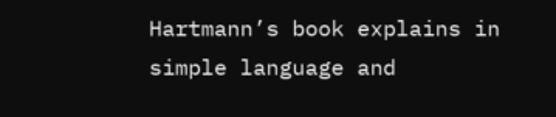Hartmann’s book explains in simple language and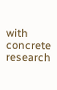with concrete research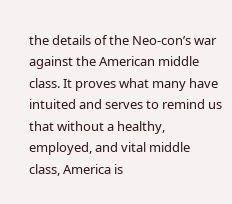the details of the Neo-con’s war against the American middle class. It proves what many have intuited and serves to remind us that without a healthy, employed, and vital middle class, America is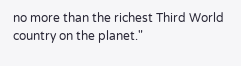no more than the richest Third World country on the planet."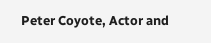Peter Coyote, Actor and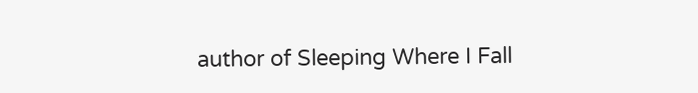author of Sleeping Where I Fall